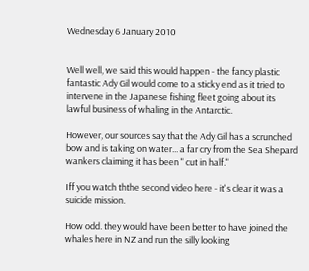Wednesday 6 January 2010


Well well, we said this would happen - the fancy plastic fantastic Ady Gil would come to a sticky end as it tried to intervene in the Japanese fishing fleet going about its lawful business of whaling in the Antarctic.

However, our sources say that the Ady Gil has a scrunched bow and is taking on water... a far cry from the Sea Shepard wankers claiming it has been " cut in half."

Iff you watch ththe second video here - it's clear it was a suicide mission.

How odd. they would have been better to have joined the whales here in NZ and run the silly looking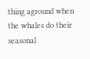thing aground when the whales do their seasonal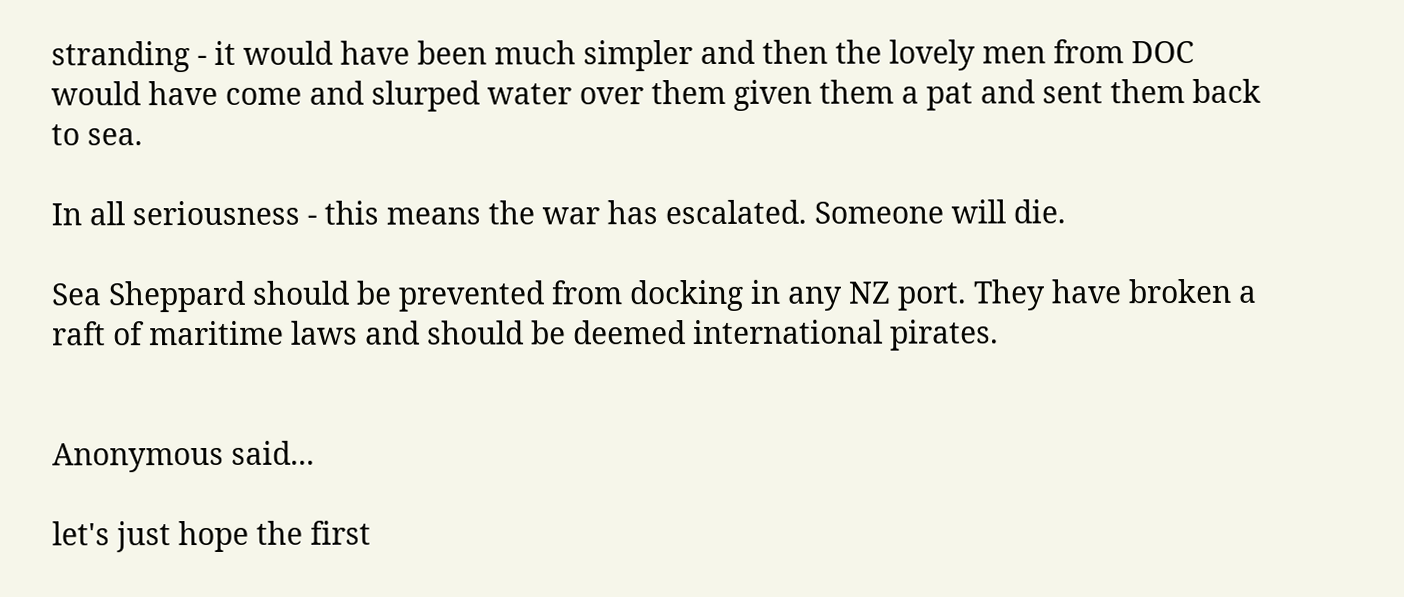stranding - it would have been much simpler and then the lovely men from DOC would have come and slurped water over them given them a pat and sent them back to sea.

In all seriousness - this means the war has escalated. Someone will die.

Sea Sheppard should be prevented from docking in any NZ port. They have broken a raft of maritime laws and should be deemed international pirates.


Anonymous said...

let's just hope the first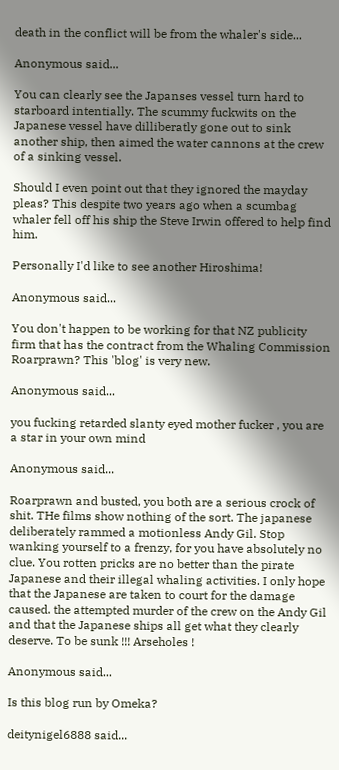death in the conflict will be from the whaler's side...

Anonymous said...

You can clearly see the Japanses vessel turn hard to starboard intentially. The scummy fuckwits on the Japanese vessel have dilliberatly gone out to sink another ship, then aimed the water cannons at the crew of a sinking vessel.

Should I even point out that they ignored the mayday pleas? This despite two years ago when a scumbag whaler fell off his ship the Steve Irwin offered to help find him.

Personally I'd like to see another Hiroshima!

Anonymous said...

You don't happen to be working for that NZ publicity firm that has the contract from the Whaling Commission Roarprawn? This 'blog' is very new.

Anonymous said...

you fucking retarded slanty eyed mother fucker , you are a star in your own mind

Anonymous said...

Roarprawn and busted, you both are a serious crock of shit. THe films show nothing of the sort. The japanese deliberately rammed a motionless Andy Gil. Stop wanking yourself to a frenzy, for you have absolutely no clue. You rotten pricks are no better than the pirate Japanese and their illegal whaling activities. I only hope that the Japanese are taken to court for the damage caused. the attempted murder of the crew on the Andy Gil and that the Japanese ships all get what they clearly deserve. To be sunk !!! Arseholes !

Anonymous said...

Is this blog run by Omeka?

deitynigel6888 said...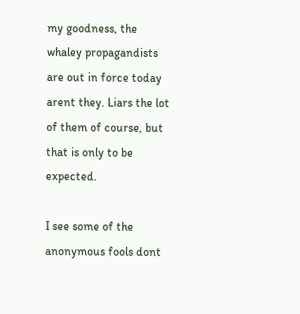my goodness, the whaley propagandists are out in force today arent they. Liars the lot of them of course, but that is only to be expected.

I see some of the anonymous fools dont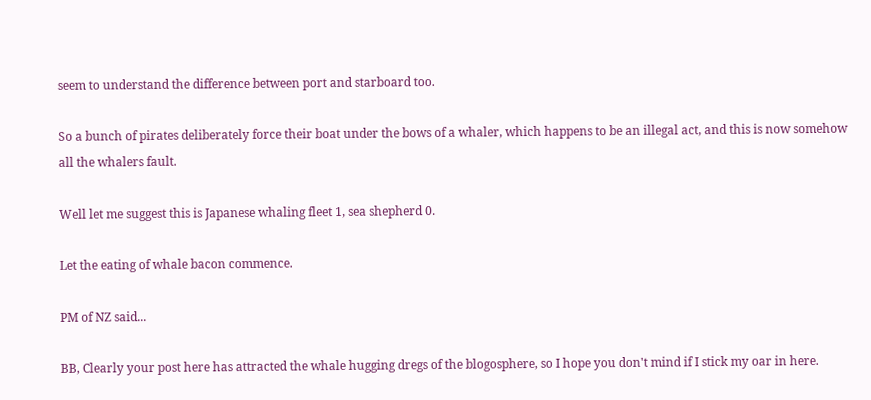seem to understand the difference between port and starboard too.

So a bunch of pirates deliberately force their boat under the bows of a whaler, which happens to be an illegal act, and this is now somehow all the whalers fault.

Well let me suggest this is Japanese whaling fleet 1, sea shepherd 0.

Let the eating of whale bacon commence.

PM of NZ said...

BB, Clearly your post here has attracted the whale hugging dregs of the blogosphere, so I hope you don't mind if I stick my oar in here.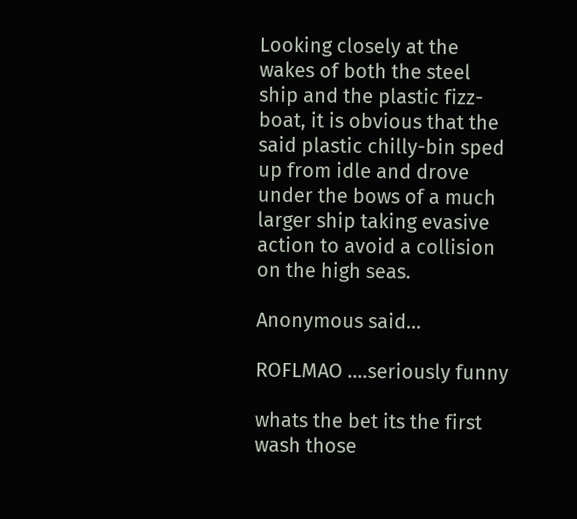Looking closely at the wakes of both the steel ship and the plastic fizz-boat, it is obvious that the said plastic chilly-bin sped up from idle and drove under the bows of a much larger ship taking evasive action to avoid a collision on the high seas.

Anonymous said...

ROFLMAO ....seriously funny

whats the bet its the first wash those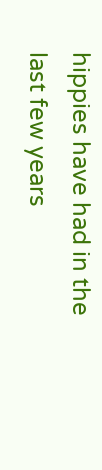hippies have had in the last few years